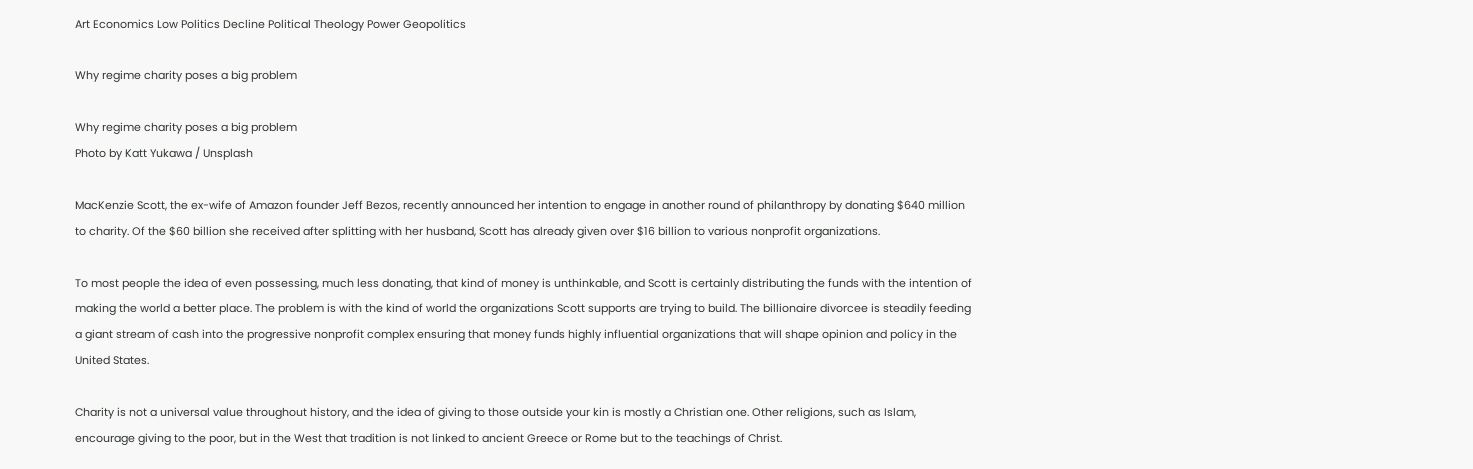Art Economics Low Politics Decline Political Theology Power Geopolitics

Why regime charity poses a big problem

Why regime charity poses a big problem
Photo by Katt Yukawa / Unsplash

MacKenzie Scott, the ex-wife of Amazon founder Jeff Bezos, recently announced her intention to engage in another round of philanthropy by donating $640 million to charity. Of the $60 billion she received after splitting with her husband, Scott has already given over $16 billion to various nonprofit organizations.

To most people the idea of even possessing, much less donating, that kind of money is unthinkable, and Scott is certainly distributing the funds with the intention of making the world a better place. The problem is with the kind of world the organizations Scott supports are trying to build. The billionaire divorcee is steadily feeding a giant stream of cash into the progressive nonprofit complex ensuring that money funds highly influential organizations that will shape opinion and policy in the United States.

Charity is not a universal value throughout history, and the idea of giving to those outside your kin is mostly a Christian one. Other religions, such as Islam, encourage giving to the poor, but in the West that tradition is not linked to ancient Greece or Rome but to the teachings of Christ.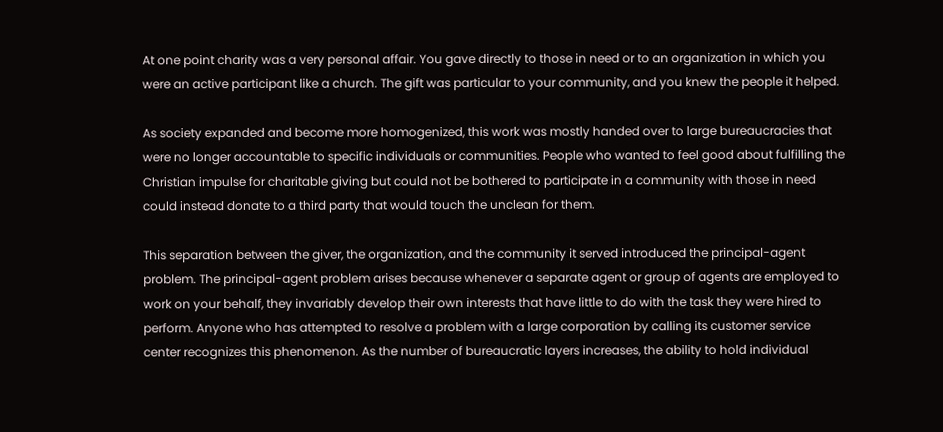At one point charity was a very personal affair. You gave directly to those in need or to an organization in which you were an active participant like a church. The gift was particular to your community, and you knew the people it helped.

As society expanded and become more homogenized, this work was mostly handed over to large bureaucracies that were no longer accountable to specific individuals or communities. People who wanted to feel good about fulfilling the Christian impulse for charitable giving but could not be bothered to participate in a community with those in need could instead donate to a third party that would touch the unclean for them.

This separation between the giver, the organization, and the community it served introduced the principal-agent problem. The principal-agent problem arises because whenever a separate agent or group of agents are employed to work on your behalf, they invariably develop their own interests that have little to do with the task they were hired to perform. Anyone who has attempted to resolve a problem with a large corporation by calling its customer service center recognizes this phenomenon. As the number of bureaucratic layers increases, the ability to hold individual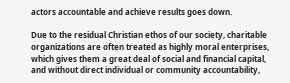actors accountable and achieve results goes down.

Due to the residual Christian ethos of our society, charitable organizations are often treated as highly moral enterprises, which gives them a great deal of social and financial capital, and without direct individual or community accountability,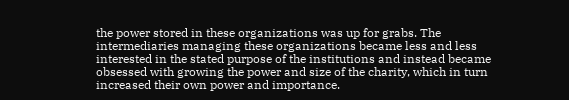the power stored in these organizations was up for grabs. The intermediaries managing these organizations became less and less interested in the stated purpose of the institutions and instead became obsessed with growing the power and size of the charity, which in turn increased their own power and importance.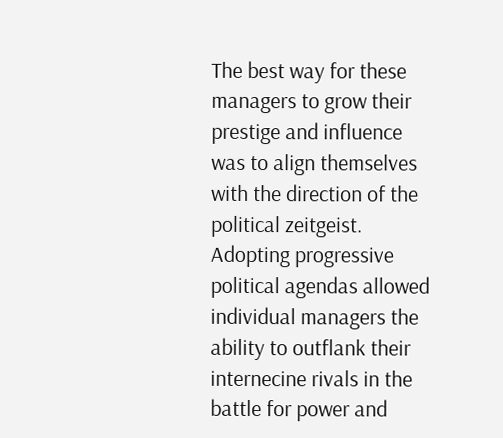The best way for these managers to grow their prestige and influence was to align themselves with the direction of the political zeitgeist. Adopting progressive political agendas allowed individual managers the ability to outflank their internecine rivals in the battle for power and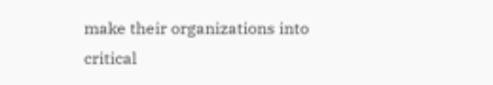make their organizations into critical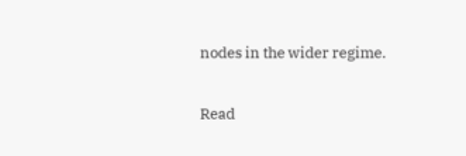nodes in the wider regime.

Read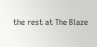the rest at The Blaze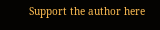Support the author here